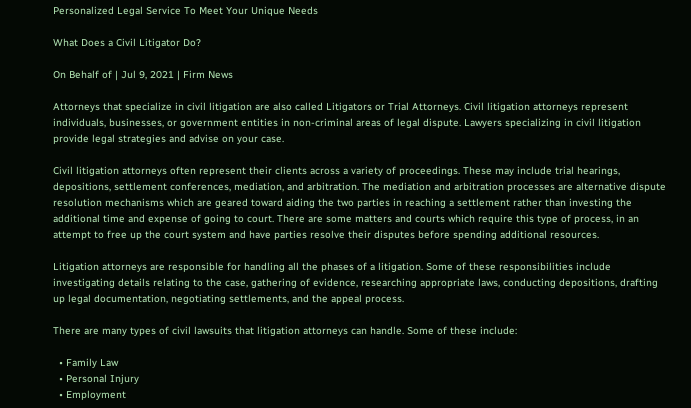Personalized Legal Service To Meet Your Unique Needs

What Does a Civil Litigator Do?

On Behalf of | Jul 9, 2021 | Firm News

Attorneys that specialize in civil litigation are also called Litigators or Trial Attorneys. Civil litigation attorneys represent individuals, businesses, or government entities in non-criminal areas of legal dispute. Lawyers specializing in civil litigation provide legal strategies and advise on your case.

Civil litigation attorneys often represent their clients across a variety of proceedings. These may include trial hearings, depositions, settlement conferences, mediation, and arbitration. The mediation and arbitration processes are alternative dispute resolution mechanisms which are geared toward aiding the two parties in reaching a settlement rather than investing the additional time and expense of going to court. There are some matters and courts which require this type of process, in an attempt to free up the court system and have parties resolve their disputes before spending additional resources.

Litigation attorneys are responsible for handling all the phases of a litigation. Some of these responsibilities include investigating details relating to the case, gathering of evidence, researching appropriate laws, conducting depositions, drafting up legal documentation, negotiating settlements, and the appeal process.

There are many types of civil lawsuits that litigation attorneys can handle. Some of these include:

  • Family Law
  • Personal Injury
  • Employment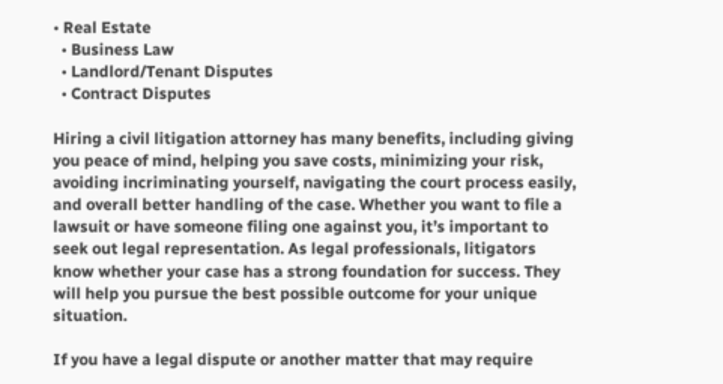• Real Estate
  • Business Law
  • Landlord/Tenant Disputes
  • Contract Disputes

Hiring a civil litigation attorney has many benefits, including giving you peace of mind, helping you save costs, minimizing your risk, avoiding incriminating yourself, navigating the court process easily, and overall better handling of the case. Whether you want to file a lawsuit or have someone filing one against you, it’s important to seek out legal representation. As legal professionals, litigators know whether your case has a strong foundation for success. They will help you pursue the best possible outcome for your unique situation.

If you have a legal dispute or another matter that may require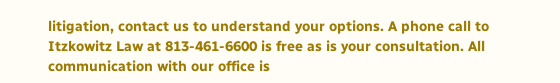litigation, contact us to understand your options. A phone call to Itzkowitz Law at 813-461-6600 is free as is your consultation. All communication with our office is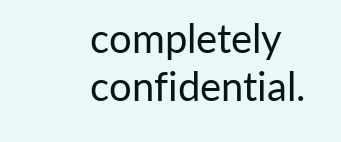completely confidential.